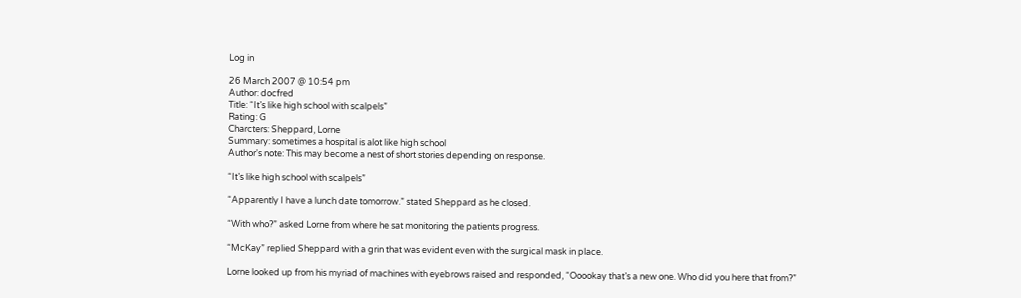Log in

26 March 2007 @ 10:54 pm
Author: docfred
Title: “It’s like high school with scalpels”
Rating: G
Charcters: Sheppard, Lorne
Summary: sometimes a hospital is alot like high school
Author's note: This may become a nest of short stories depending on response.

“It’s like high school with scalpels”

“Apparently I have a lunch date tomorrow.” stated Sheppard as he closed.

“With who?” asked Lorne from where he sat monitoring the patients progress.

“McKay” replied Sheppard with a grin that was evident even with the surgical mask in place.

Lorne looked up from his myriad of machines with eyebrows raised and responded, “Ooookay that’s a new one. Who did you here that from?”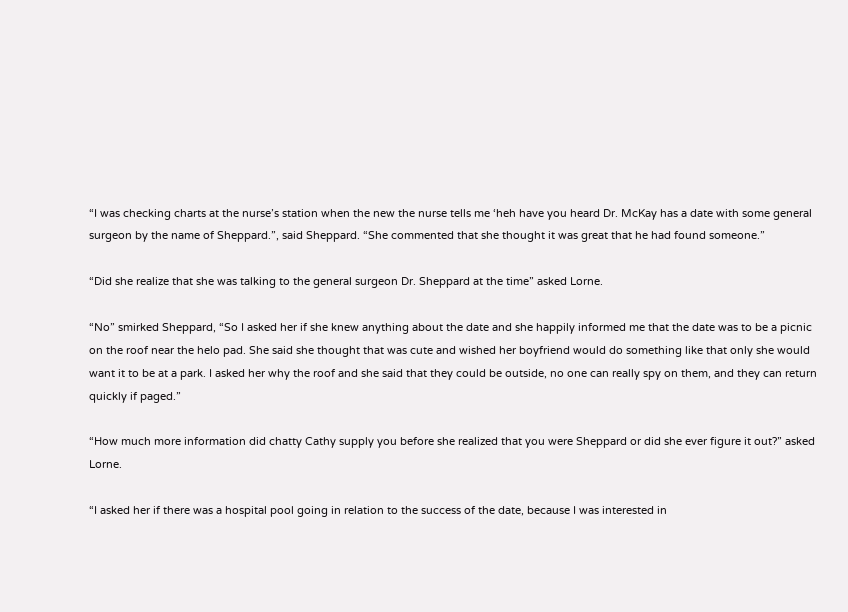“I was checking charts at the nurse’s station when the new the nurse tells me ‘heh have you heard Dr. McKay has a date with some general surgeon by the name of Sheppard.”, said Sheppard. “She commented that she thought it was great that he had found someone.”

“Did she realize that she was talking to the general surgeon Dr. Sheppard at the time” asked Lorne.

“No” smirked Sheppard, “So I asked her if she knew anything about the date and she happily informed me that the date was to be a picnic on the roof near the helo pad. She said she thought that was cute and wished her boyfriend would do something like that only she would want it to be at a park. I asked her why the roof and she said that they could be outside, no one can really spy on them, and they can return quickly if paged.”

“How much more information did chatty Cathy supply you before she realized that you were Sheppard or did she ever figure it out?” asked Lorne.

“I asked her if there was a hospital pool going in relation to the success of the date, because I was interested in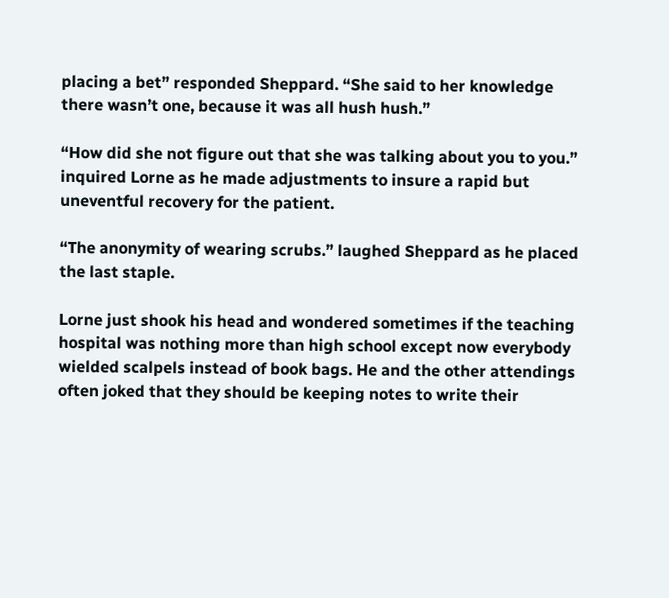placing a bet” responded Sheppard. “She said to her knowledge there wasn’t one, because it was all hush hush.”

“How did she not figure out that she was talking about you to you.” inquired Lorne as he made adjustments to insure a rapid but uneventful recovery for the patient.

“The anonymity of wearing scrubs.” laughed Sheppard as he placed the last staple.

Lorne just shook his head and wondered sometimes if the teaching hospital was nothing more than high school except now everybody wielded scalpels instead of book bags. He and the other attendings often joked that they should be keeping notes to write their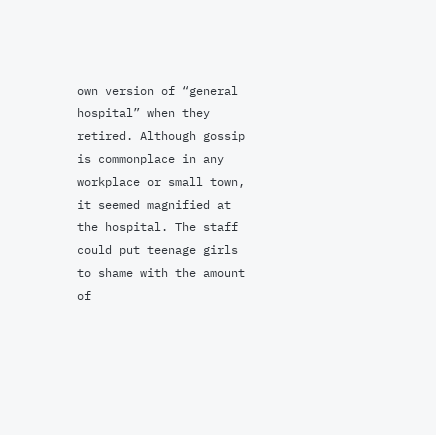own version of “general hospital” when they retired. Although gossip is commonplace in any workplace or small town, it seemed magnified at the hospital. The staff could put teenage girls to shame with the amount of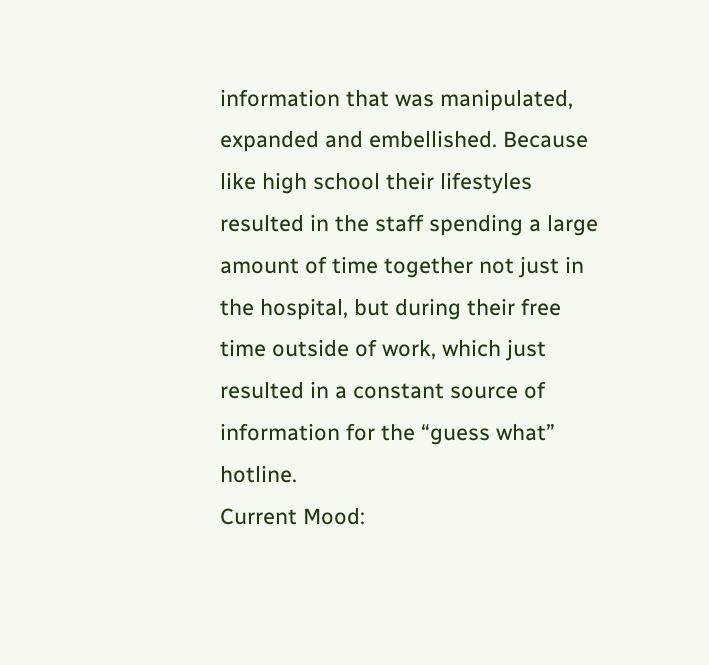information that was manipulated, expanded and embellished. Because like high school their lifestyles resulted in the staff spending a large amount of time together not just in the hospital, but during their free time outside of work, which just resulted in a constant source of information for the “guess what” hotline.
Current Mood: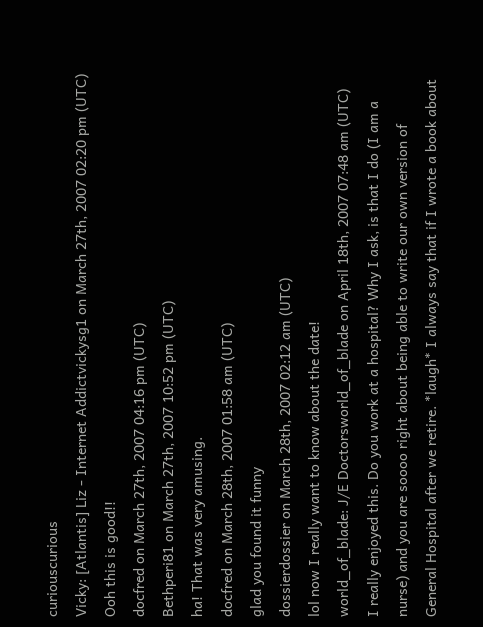curiouscurious
Vicky: [Atlantis] Liz - Internet Addictvickysg1 on March 27th, 2007 02:20 pm (UTC)
Ooh this is good!!
docfred on March 27th, 2007 04:16 pm (UTC)
Bethperi81 on March 27th, 2007 10:52 pm (UTC)
ha! That was very amusing.
docfred on March 28th, 2007 01:58 am (UTC)
glad you found it funny
dossierdossier on March 28th, 2007 02:12 am (UTC)
lol now I really want to know about the date!
world_of_blade: J/E Doctorsworld_of_blade on April 18th, 2007 07:48 am (UTC)
I really enjoyed this. Do you work at a hospital? Why I ask, is that I do (I am a nurse) and you are soooo right about being able to write our own version of General Hospital after we retire. *laugh* I always say that if I wrote a book about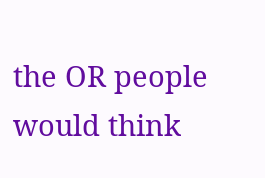the OR people would think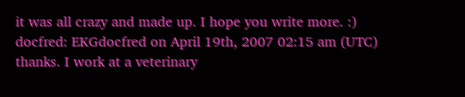it was all crazy and made up. I hope you write more. :)
docfred: EKGdocfred on April 19th, 2007 02:15 am (UTC)
thanks. I work at a veterinary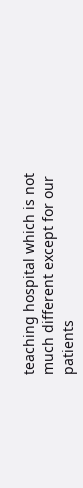teaching hospital which is not much different except for our patients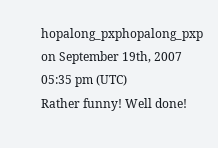hopalong_pxphopalong_pxp on September 19th, 2007 05:35 pm (UTC)
Rather funny! Well done!